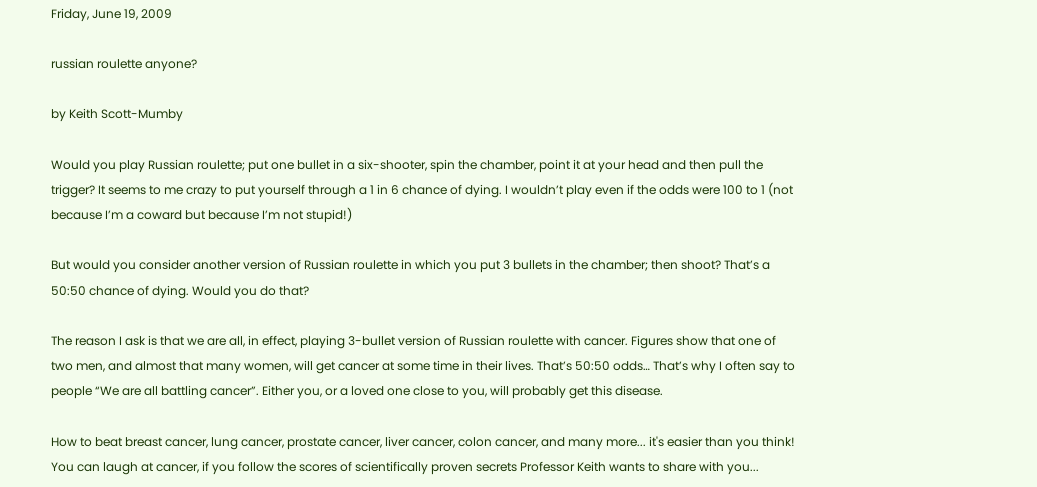Friday, June 19, 2009

russian roulette anyone?

by Keith Scott-Mumby

Would you play Russian roulette; put one bullet in a six-shooter, spin the chamber, point it at your head and then pull the trigger? It seems to me crazy to put yourself through a 1 in 6 chance of dying. I wouldn’t play even if the odds were 100 to 1 (not because I’m a coward but because I’m not stupid!)

But would you consider another version of Russian roulette in which you put 3 bullets in the chamber; then shoot? That’s a 50:50 chance of dying. Would you do that?

The reason I ask is that we are all, in effect, playing 3-bullet version of Russian roulette with cancer. Figures show that one of two men, and almost that many women, will get cancer at some time in their lives. That’s 50:50 odds… That’s why I often say to people “We are all battling cancer”. Either you, or a loved one close to you, will probably get this disease.

How to beat breast cancer, lung cancer, prostate cancer, liver cancer, colon cancer, and many more... it's easier than you think! You can laugh at cancer, if you follow the scores of scientifically proven secrets Professor Keith wants to share with you...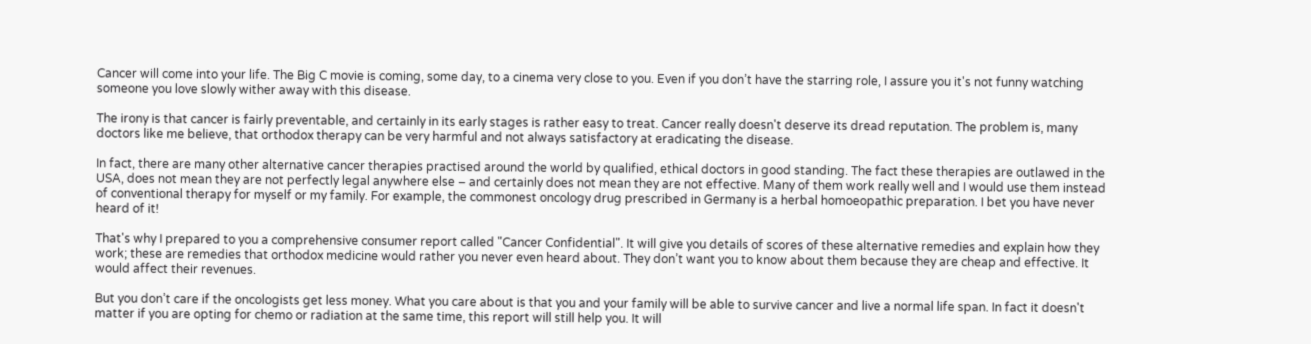Cancer will come into your life. The Big C movie is coming, some day, to a cinema very close to you. Even if you don’t have the starring role, I assure you it's not funny watching someone you love slowly wither away with this disease.

The irony is that cancer is fairly preventable, and certainly in its early stages is rather easy to treat. Cancer really doesn't deserve its dread reputation. The problem is, many doctors like me believe, that orthodox therapy can be very harmful and not always satisfactory at eradicating the disease.

In fact, there are many other alternative cancer therapies practised around the world by qualified, ethical doctors in good standing. The fact these therapies are outlawed in the USA, does not mean they are not perfectly legal anywhere else – and certainly does not mean they are not effective. Many of them work really well and I would use them instead of conventional therapy for myself or my family. For example, the commonest oncology drug prescribed in Germany is a herbal homoeopathic preparation. I bet you have never heard of it!

That's why I prepared to you a comprehensive consumer report called "Cancer Confidential". It will give you details of scores of these alternative remedies and explain how they work; these are remedies that orthodox medicine would rather you never even heard about. They don’t want you to know about them because they are cheap and effective. It would affect their revenues.

But you don’t care if the oncologists get less money. What you care about is that you and your family will be able to survive cancer and live a normal life span. In fact it doesn't matter if you are opting for chemo or radiation at the same time, this report will still help you. It will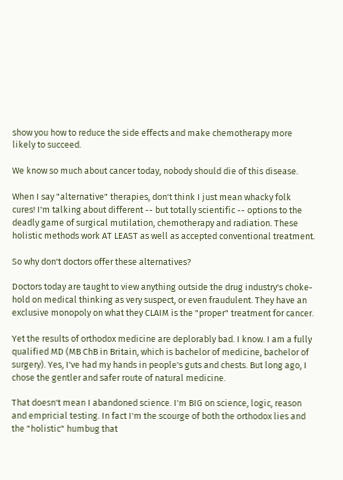show you how to reduce the side effects and make chemotherapy more likely to succeed.

We know so much about cancer today, nobody should die of this disease.

When I say "alternative" therapies, don't think I just mean whacky folk cures! I'm talking about different -- but totally scientific -- options to the deadly game of surgical mutilation, chemotherapy and radiation. These holistic methods work AT LEAST as well as accepted conventional treatment.

So why don't doctors offer these alternatives?

Doctors today are taught to view anything outside the drug industry's choke-hold on medical thinking as very suspect, or even fraudulent. They have an exclusive monopoly on what they CLAIM is the "proper" treatment for cancer.

Yet the results of orthodox medicine are deplorably bad. I know. I am a fully qualified MD (MB ChB in Britain, which is bachelor of medicine, bachelor of surgery). Yes, I've had my hands in people's guts and chests. But long ago, I chose the gentler and safer route of natural medicine.

That doesn't mean I abandoned science. I'm BIG on science, logic, reason and empricial testing. In fact I'm the scourge of both the orthodox lies and the "holistic" humbug that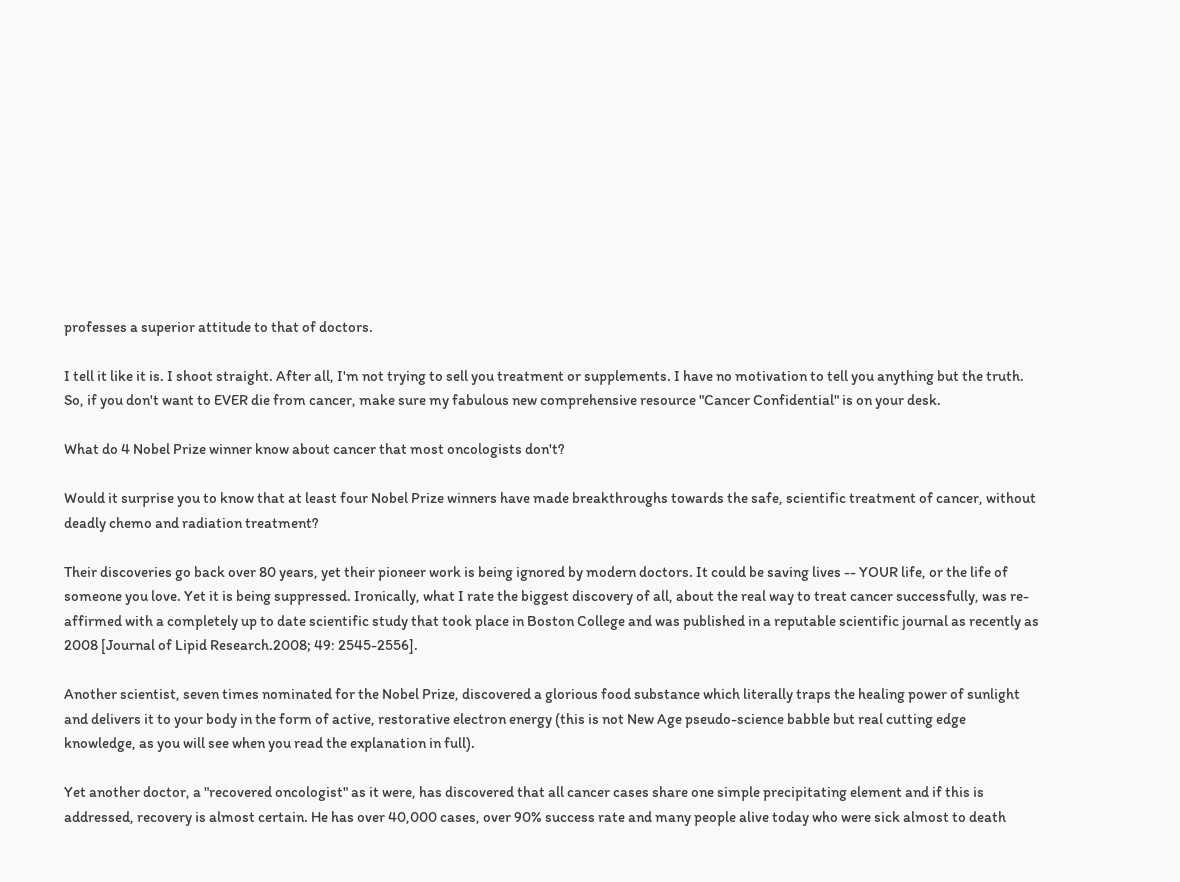professes a superior attitude to that of doctors.

I tell it like it is. I shoot straight. After all, I'm not trying to sell you treatment or supplements. I have no motivation to tell you anything but the truth. So, if you don't want to EVER die from cancer, make sure my fabulous new comprehensive resource "Cancer Confidential" is on your desk.

What do 4 Nobel Prize winner know about cancer that most oncologists don't?

Would it surprise you to know that at least four Nobel Prize winners have made breakthroughs towards the safe, scientific treatment of cancer, without deadly chemo and radiation treatment?

Their discoveries go back over 80 years, yet their pioneer work is being ignored by modern doctors. It could be saving lives -- YOUR life, or the life of someone you love. Yet it is being suppressed. Ironically, what I rate the biggest discovery of all, about the real way to treat cancer successfully, was re-affirmed with a completely up to date scientific study that took place in Boston College and was published in a reputable scientific journal as recently as 2008 [Journal of Lipid Research.2008; 49: 2545-2556].

Another scientist, seven times nominated for the Nobel Prize, discovered a glorious food substance which literally traps the healing power of sunlight and delivers it to your body in the form of active, restorative electron energy (this is not New Age pseudo-science babble but real cutting edge knowledge, as you will see when you read the explanation in full).

Yet another doctor, a "recovered oncologist" as it were, has discovered that all cancer cases share one simple precipitating element and if this is addressed, recovery is almost certain. He has over 40,000 cases, over 90% success rate and many people alive today who were sick almost to death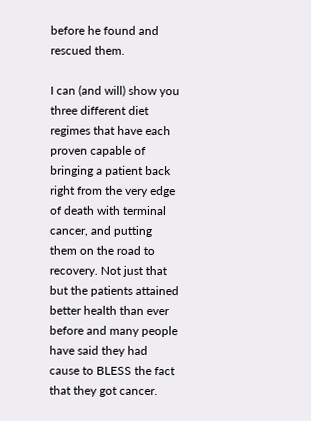before he found and rescued them.

I can (and will) show you three different diet regimes that have each proven capable of bringing a patient back right from the very edge of death with terminal cancer, and putting them on the road to recovery. Not just that but the patients attained better health than ever before and many people have said they had cause to BLESS the fact that they got cancer.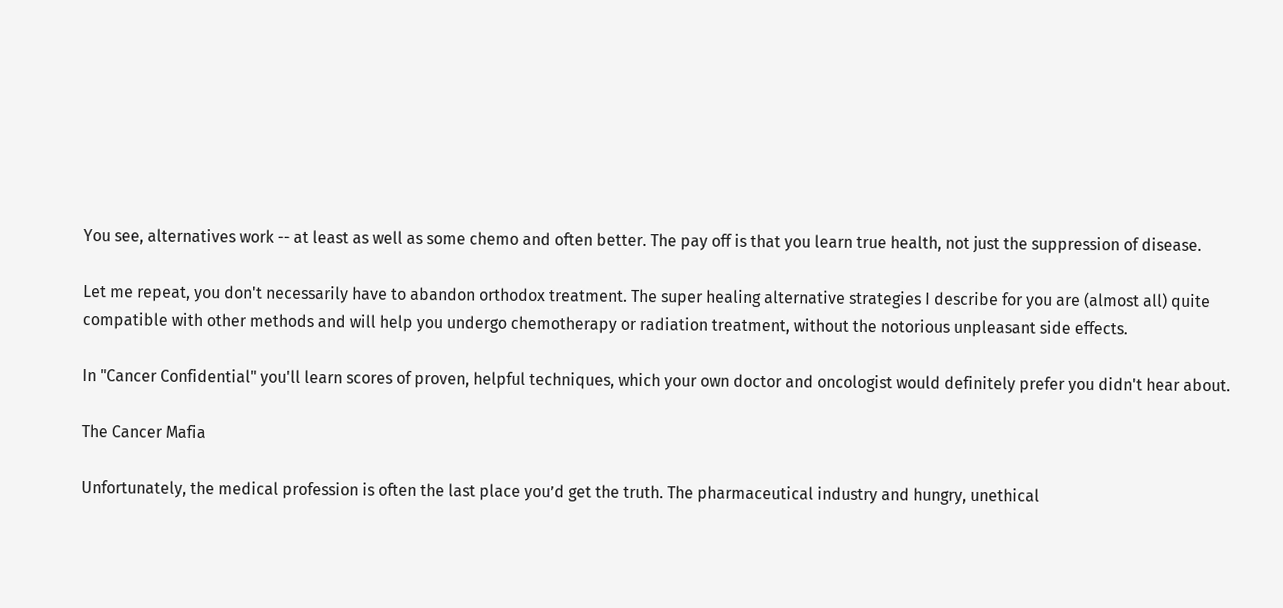You see, alternatives work -- at least as well as some chemo and often better. The pay off is that you learn true health, not just the suppression of disease.

Let me repeat, you don't necessarily have to abandon orthodox treatment. The super healing alternative strategies I describe for you are (almost all) quite compatible with other methods and will help you undergo chemotherapy or radiation treatment, without the notorious unpleasant side effects.

In "Cancer Confidential" you'll learn scores of proven, helpful techniques, which your own doctor and oncologist would definitely prefer you didn't hear about.

The Cancer Mafia

Unfortunately, the medical profession is often the last place you’d get the truth. The pharmaceutical industry and hungry, unethical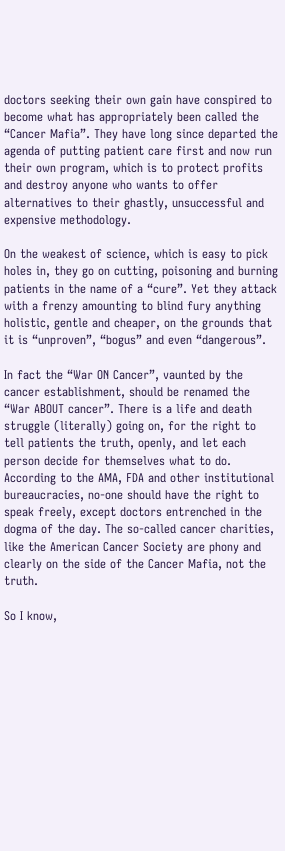doctors seeking their own gain have conspired to become what has appropriately been called the “Cancer Mafia”. They have long since departed the agenda of putting patient care first and now run their own program, which is to protect profits and destroy anyone who wants to offer alternatives to their ghastly, unsuccessful and expensive methodology.

On the weakest of science, which is easy to pick holes in, they go on cutting, poisoning and burning patients in the name of a “cure”. Yet they attack with a frenzy amounting to blind fury anything holistic, gentle and cheaper, on the grounds that it is “unproven”, “bogus” and even “dangerous”.

In fact the “War ON Cancer”, vaunted by the cancer establishment, should be renamed the “War ABOUT cancer”. There is a life and death struggle (literally) going on, for the right to tell patients the truth, openly, and let each person decide for themselves what to do. According to the AMA, FDA and other institutional bureaucracies, no-one should have the right to speak freely, except doctors entrenched in the dogma of the day. The so-called cancer charities, like the American Cancer Society are phony and clearly on the side of the Cancer Mafia, not the truth.

So I know,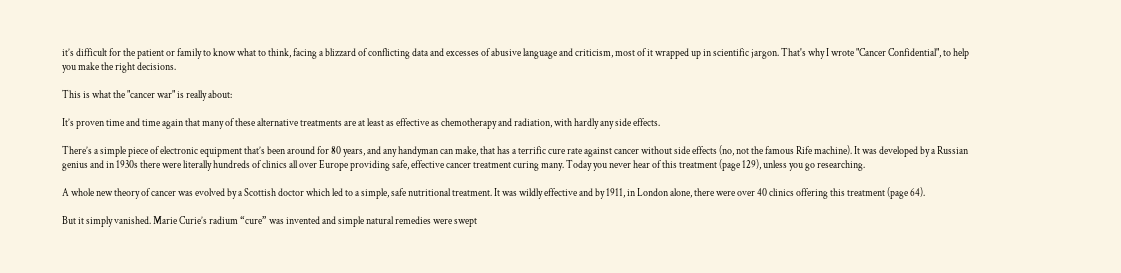it’s difficult for the patient or family to know what to think, facing a blizzard of conflicting data and excesses of abusive language and criticism, most of it wrapped up in scientific jargon. That's why I wrote "Cancer Confidential", to help you make the right decisions.

This is what the "cancer war" is really about:

It’s proven time and time again that many of these alternative treatments are at least as effective as chemotherapy and radiation, with hardly any side effects.

There’s a simple piece of electronic equipment that’s been around for 80 years, and any handyman can make, that has a terrific cure rate against cancer without side effects (no, not the famous Rife machine). It was developed by a Russian genius and in 1930s there were literally hundreds of clinics all over Europe providing safe, effective cancer treatment curing many. Today you never hear of this treatment (page 129), unless you go researching.

A whole new theory of cancer was evolved by a Scottish doctor which led to a simple, safe nutritional treatment. It was wildly effective and by 1911, in London alone, there were over 40 clinics offering this treatment (page 64).

But it simply vanished. Marie Curie’s radium “cure” was invented and simple natural remedies were swept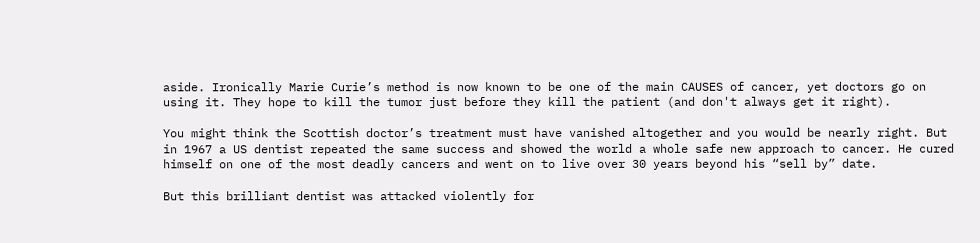aside. Ironically Marie Curie’s method is now known to be one of the main CAUSES of cancer, yet doctors go on using it. They hope to kill the tumor just before they kill the patient (and don't always get it right).

You might think the Scottish doctor’s treatment must have vanished altogether and you would be nearly right. But in 1967 a US dentist repeated the same success and showed the world a whole safe new approach to cancer. He cured himself on one of the most deadly cancers and went on to live over 30 years beyond his “sell by” date.

But this brilliant dentist was attacked violently for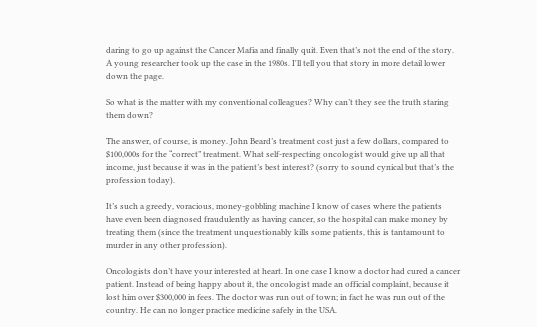daring to go up against the Cancer Mafia and finally quit. Even that’s not the end of the story. A young researcher took up the case in the 1980s. I'll tell you that story in more detail lower down the page.

So what is the matter with my conventional colleagues? Why can’t they see the truth staring them down?

The answer, of course, is money. John Beard’s treatment cost just a few dollars, compared to $100,000s for the “correct” treatment. What self-respecting oncologist would give up all that income, just because it was in the patient’s best interest? (sorry to sound cynical but that’s the profession today).

It’s such a greedy, voracious, money-gobbling machine I know of cases where the patients have even been diagnosed fraudulently as having cancer, so the hospital can make money by treating them (since the treatment unquestionably kills some patients, this is tantamount to murder in any other profession).

Oncologists don’t have your interested at heart. In one case I know a doctor had cured a cancer patient. Instead of being happy about it, the oncologist made an official complaint, because it lost him over $300,000 in fees. The doctor was run out of town; in fact he was run out of the country. He can no longer practice medicine safely in the USA.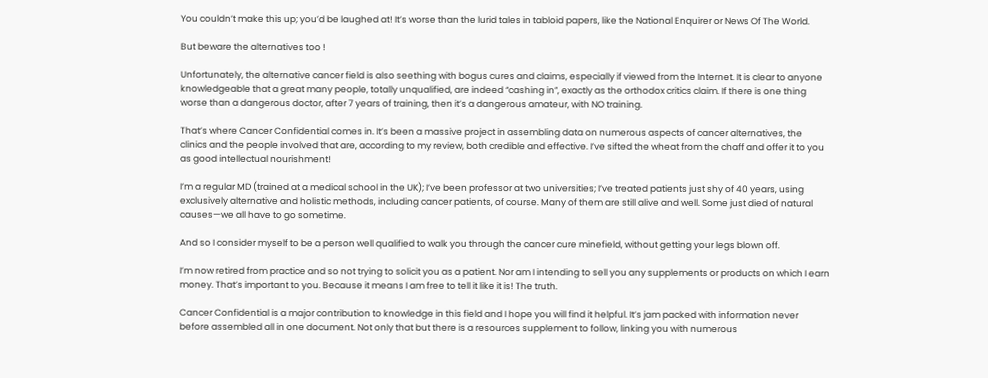You couldn’t make this up; you’d be laughed at! It’s worse than the lurid tales in tabloid papers, like the National Enquirer or News Of The World.

But beware the alternatives too !

Unfortunately, the alternative cancer field is also seething with bogus cures and claims, especially if viewed from the Internet. It is clear to anyone knowledgeable that a great many people, totally unqualified, are indeed “cashing in”, exactly as the orthodox critics claim. If there is one thing worse than a dangerous doctor, after 7 years of training, then it’s a dangerous amateur, with NO training.

That’s where Cancer Confidential comes in. It’s been a massive project in assembling data on numerous aspects of cancer alternatives, the clinics and the people involved that are, according to my review, both credible and effective. I’ve sifted the wheat from the chaff and offer it to you as good intellectual nourishment!

I’m a regular MD (trained at a medical school in the UK); I’ve been professor at two universities; I’ve treated patients just shy of 40 years, using exclusively alternative and holistic methods, including cancer patients, of course. Many of them are still alive and well. Some just died of natural causes—we all have to go sometime.

And so I consider myself to be a person well qualified to walk you through the cancer cure minefield, without getting your legs blown off.

I’m now retired from practice and so not trying to solicit you as a patient. Nor am I intending to sell you any supplements or products on which I earn money. That’s important to you. Because it means I am free to tell it like it is! The truth.

Cancer Confidential is a major contribution to knowledge in this field and I hope you will find it helpful. It’s jam packed with information never before assembled all in one document. Not only that but there is a resources supplement to follow, linking you with numerous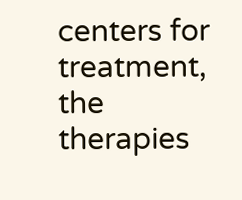centers for treatment, the therapies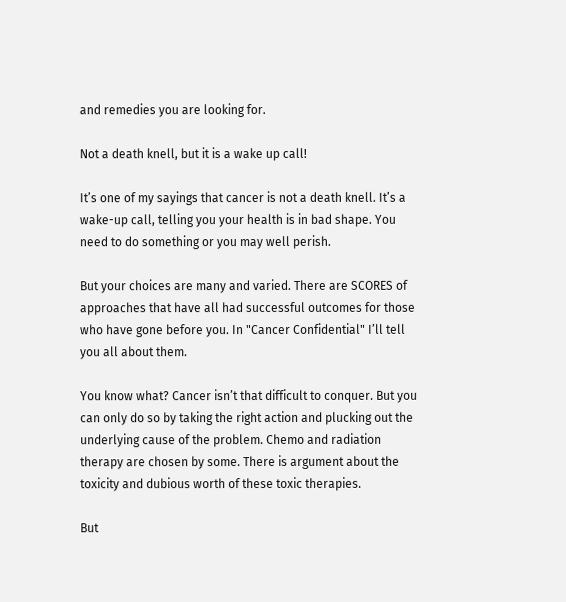and remedies you are looking for.

Not a death knell, but it is a wake up call!

It’s one of my sayings that cancer is not a death knell. It’s a wake-up call, telling you your health is in bad shape. You need to do something or you may well perish.

But your choices are many and varied. There are SCORES of approaches that have all had successful outcomes for those who have gone before you. In "Cancer Confidential" I’ll tell you all about them.

You know what? Cancer isn’t that difficult to conquer. But you can only do so by taking the right action and plucking out the underlying cause of the problem. Chemo and radiation therapy are chosen by some. There is argument about the toxicity and dubious worth of these toxic therapies.

But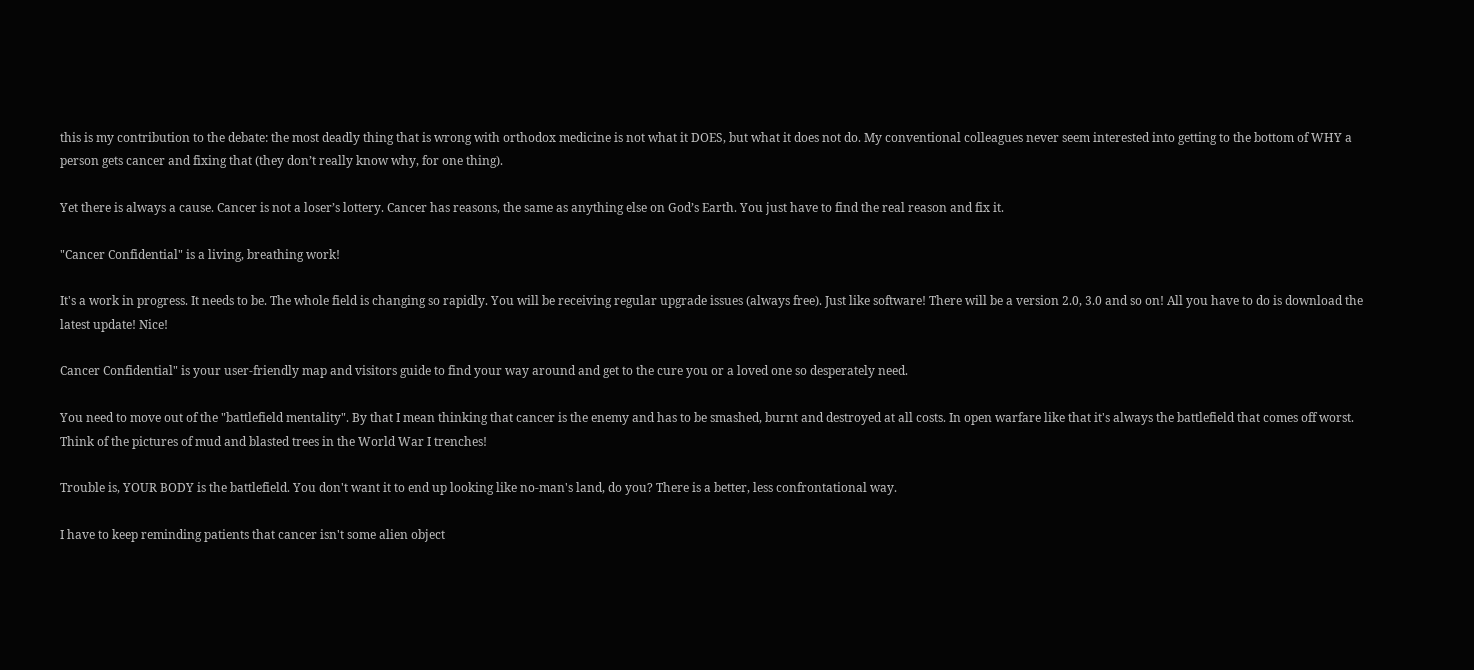this is my contribution to the debate: the most deadly thing that is wrong with orthodox medicine is not what it DOES, but what it does not do. My conventional colleagues never seem interested into getting to the bottom of WHY a person gets cancer and fixing that (they don’t really know why, for one thing).

Yet there is always a cause. Cancer is not a loser’s lottery. Cancer has reasons, the same as anything else on God’s Earth. You just have to find the real reason and fix it.

"Cancer Confidential" is a living, breathing work!

It's a work in progress. It needs to be. The whole field is changing so rapidly. You will be receiving regular upgrade issues (always free). Just like software! There will be a version 2.0, 3.0 and so on! All you have to do is download the latest update! Nice!

Cancer Confidential" is your user-friendly map and visitors guide to find your way around and get to the cure you or a loved one so desperately need.

You need to move out of the "battlefield mentality". By that I mean thinking that cancer is the enemy and has to be smashed, burnt and destroyed at all costs. In open warfare like that it's always the battlefield that comes off worst. Think of the pictures of mud and blasted trees in the World War I trenches!

Trouble is, YOUR BODY is the battlefield. You don't want it to end up looking like no-man's land, do you? There is a better, less confrontational way.

I have to keep reminding patients that cancer isn't some alien object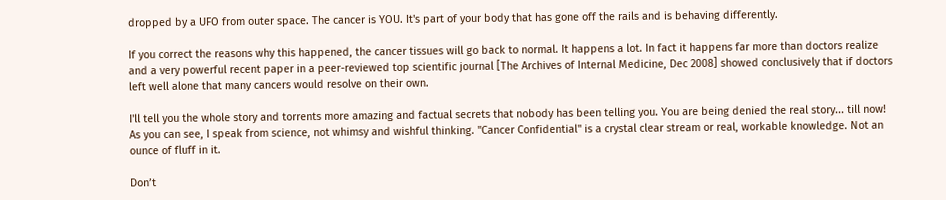dropped by a UFO from outer space. The cancer is YOU. It's part of your body that has gone off the rails and is behaving differently.

If you correct the reasons why this happened, the cancer tissues will go back to normal. It happens a lot. In fact it happens far more than doctors realize and a very powerful recent paper in a peer-reviewed top scientific journal [The Archives of Internal Medicine, Dec 2008] showed conclusively that if doctors left well alone that many cancers would resolve on their own.

I'll tell you the whole story and torrents more amazing and factual secrets that nobody has been telling you. You are being denied the real story... till now!
As you can see, I speak from science, not whimsy and wishful thinking. "Cancer Confidential" is a crystal clear stream or real, workable knowledge. Not an ounce of fluff in it.

Don’t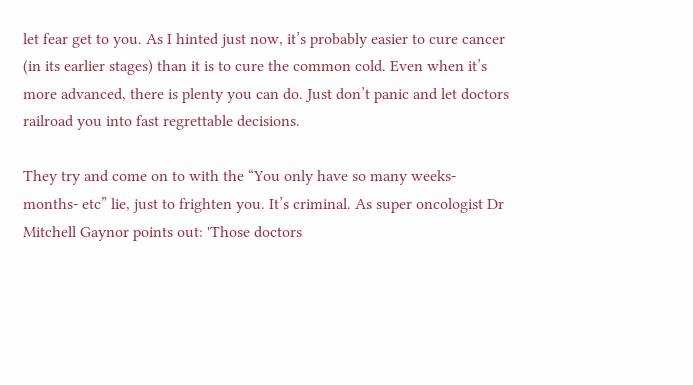let fear get to you. As I hinted just now, it’s probably easier to cure cancer (in its earlier stages) than it is to cure the common cold. Even when it’s more advanced, there is plenty you can do. Just don’t panic and let doctors railroad you into fast regrettable decisions.

They try and come on to with the “You only have so many weeks-months- etc” lie, just to frighten you. It’s criminal. As super oncologist Dr Mitchell Gaynor points out: 'Those doctors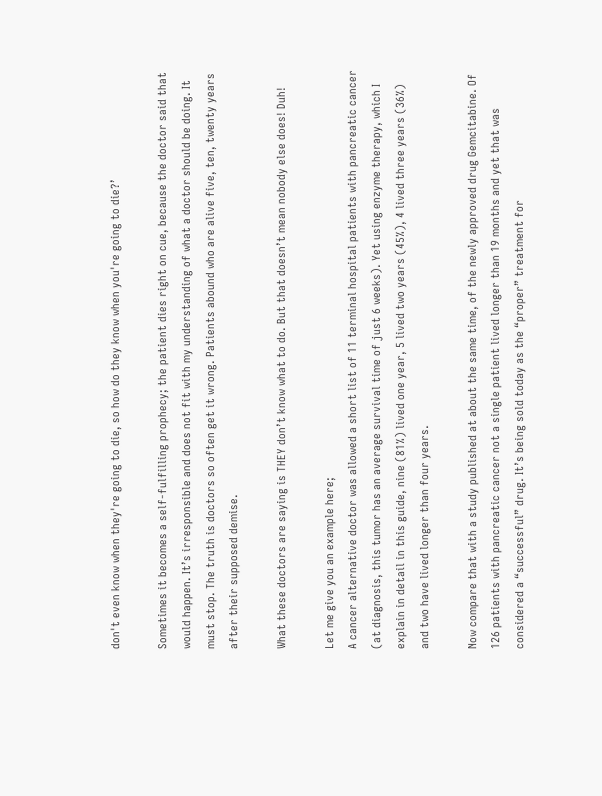don't even know when they're going to die, so how do they know when you're going to die?’

Sometimes it becomes a self-fulfilling prophecy; the patient dies right on cue, because the doctor said that would happen. It’s irresponsible and does not fit with my understanding of what a doctor should be doing. It must stop. The truth is doctors so often get it wrong. Patients abound who are alive five, ten, twenty years after their supposed demise.

What these doctors are saying is THEY don’t know what to do. But that doesn’t mean nobody else does! Duh!

Let me give you an example here;
A cancer alternative doctor was allowed a short list of 11 terminal hospital patients with pancreatic cancer (at diagnosis, this tumor has an average survival time of just 6 weeks). Yet using enzyme therapy, which I explain in detail in this guide, nine (81%) lived one year, 5 lived two years (45%), 4 lived three years (36%) and two have lived longer than four years.

Now compare that with a study published at about the same time, of the newly approved drug Gemcitabine. Of 126 patients with pancreatic cancer not a single patient lived longer than 19 months and yet that was considered a “successful” drug. It’s being sold today as the “proper” treatment for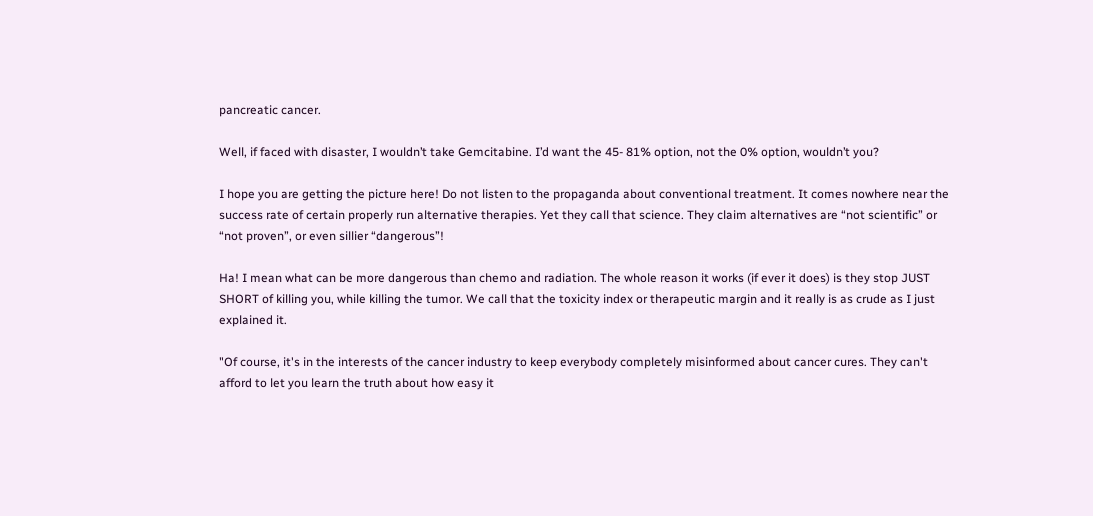pancreatic cancer.

Well, if faced with disaster, I wouldn’t take Gemcitabine. I’d want the 45- 81% option, not the 0% option, wouldn’t you?

I hope you are getting the picture here! Do not listen to the propaganda about conventional treatment. It comes nowhere near the success rate of certain properly run alternative therapies. Yet they call that science. They claim alternatives are “not scientific” or “not proven”, or even sillier “dangerous”!

Ha! I mean what can be more dangerous than chemo and radiation. The whole reason it works (if ever it does) is they stop JUST SHORT of killing you, while killing the tumor. We call that the toxicity index or therapeutic margin and it really is as crude as I just explained it.

"Of course, it's in the interests of the cancer industry to keep everybody completely misinformed about cancer cures. They can't afford to let you learn the truth about how easy it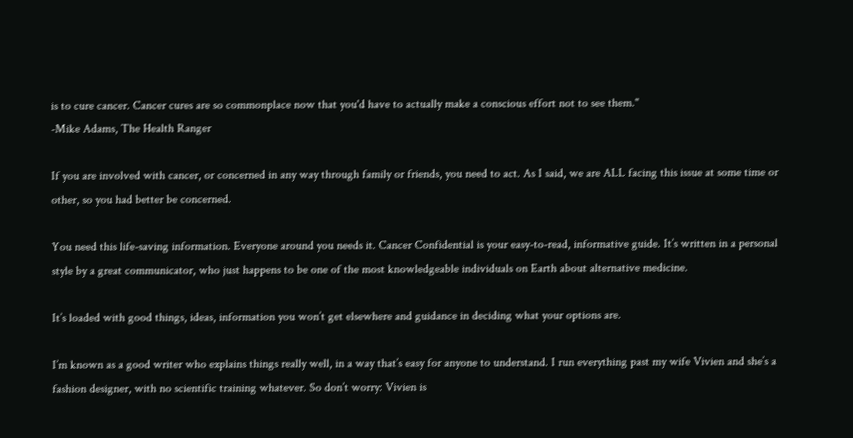is to cure cancer. Cancer cures are so commonplace now that you'd have to actually make a conscious effort not to see them."
-Mike Adams, The Health Ranger

If you are involved with cancer, or concerned in any way through family or friends, you need to act. As I said, we are ALL facing this issue at some time or other, so you had better be concerned.

You need this life-saving information. Everyone around you needs it. Cancer Confidential is your easy-to-read, informative guide. It’s written in a personal style by a great communicator, who just happens to be one of the most knowledgeable individuals on Earth about alternative medicine.

It’s loaded with good things, ideas, information you won’t get elsewhere and guidance in deciding what your options are.

I’m known as a good writer who explains things really well, in a way that’s easy for anyone to understand. I run everything past my wife Vivien and she’s a fashion designer, with no scientific training whatever. So don’t worry: Vivien is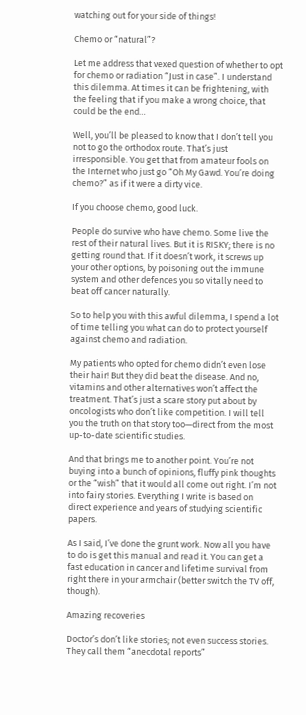watching out for your side of things!

Chemo or “natural”?

Let me address that vexed question of whether to opt for chemo or radiation “Just in case”. I understand this dilemma. At times it can be frightening, with the feeling that if you make a wrong choice, that could be the end…

Well, you’ll be pleased to know that I don’t tell you not to go the orthodox route. That’s just irresponsible. You get that from amateur fools on the Internet who just go “Oh My Gawd. You’re doing chemo?” as if it were a dirty vice.

If you choose chemo, good luck.

People do survive who have chemo. Some live the rest of their natural lives. But it is RISKY; there is no getting round that. If it doesn’t work, it screws up your other options, by poisoning out the immune system and other defences you so vitally need to beat off cancer naturally.

So to help you with this awful dilemma, I spend a lot of time telling you what can do to protect yourself against chemo and radiation.

My patients who opted for chemo didn’t even lose their hair! But they did beat the disease. And no, vitamins and other alternatives won’t affect the treatment. That’s just a scare story put about by oncologists who don’t like competition. I will tell you the truth on that story too—direct from the most up-to-date scientific studies.

And that brings me to another point. You’re not buying into a bunch of opinions, fluffy pink thoughts or the “wish” that it would all come out right. I’m not into fairy stories. Everything I write is based on direct experience and years of studying scientific papers.

As I said, I’ve done the grunt work. Now all you have to do is get this manual and read it. You can get a fast education in cancer and lifetime survival from right there in your armchair (better switch the TV off, though).

Amazing recoveries

Doctor’s don’t like stories; not even success stories. They call them “anecdotal reports”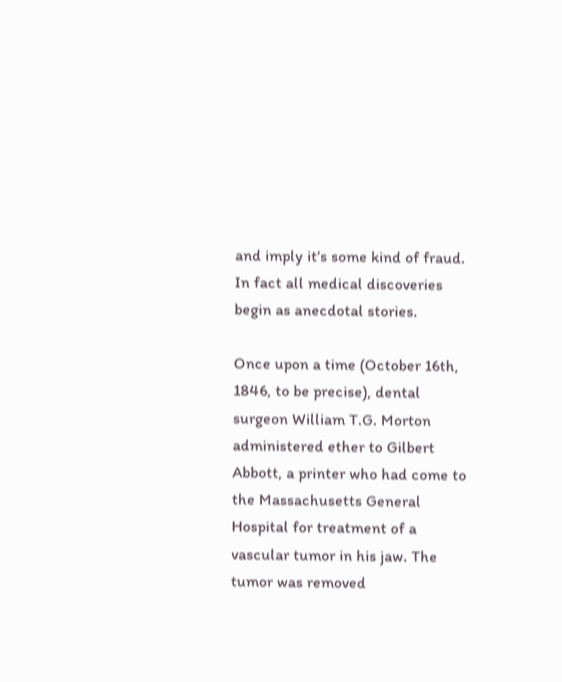and imply it’s some kind of fraud. In fact all medical discoveries begin as anecdotal stories.

Once upon a time (October 16th, 1846, to be precise), dental surgeon William T.G. Morton administered ether to Gilbert Abbott, a printer who had come to the Massachusetts General Hospital for treatment of a vascular tumor in his jaw. The tumor was removed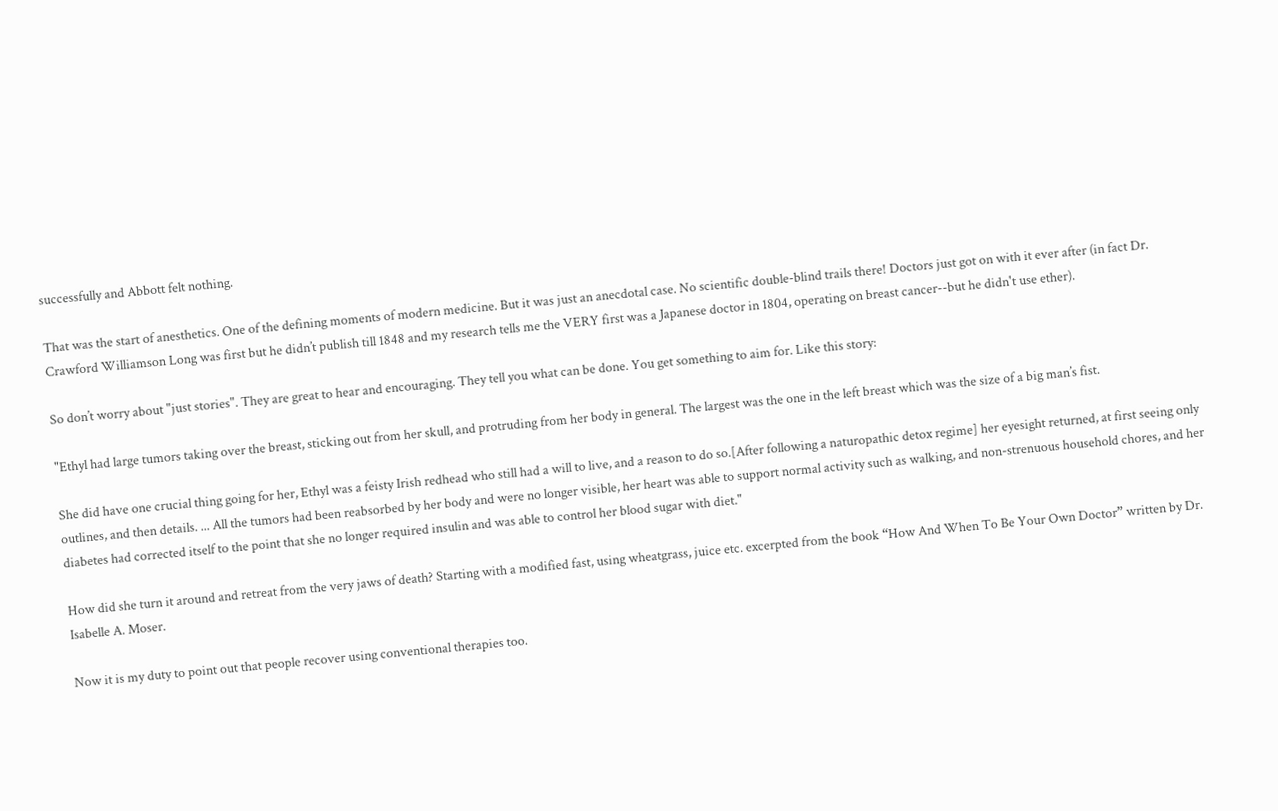successfully and Abbott felt nothing.

That was the start of anesthetics. One of the defining moments of modern medicine. But it was just an anecdotal case. No scientific double-blind trails there! Doctors just got on with it ever after (in fact Dr. Crawford Williamson Long was first but he didn’t publish till 1848 and my research tells me the VERY first was a Japanese doctor in 1804, operating on breast cancer--but he didn't use ether).

So don’t worry about "just stories". They are great to hear and encouraging. They tell you what can be done. You get something to aim for. Like this story:

"Ethyl had large tumors taking over the breast, sticking out from her skull, and protruding from her body in general. The largest was the one in the left breast which was the size of a big man’s fist.

She did have one crucial thing going for her, Ethyl was a feisty Irish redhead who still had a will to live, and a reason to do so.[After following a naturopathic detox regime] her eyesight returned, at first seeing only outlines, and then details. ... All the tumors had been reabsorbed by her body and were no longer visible, her heart was able to support normal activity such as walking, and non-strenuous household chores, and her diabetes had corrected itself to the point that she no longer required insulin and was able to control her blood sugar with diet."

How did she turn it around and retreat from the very jaws of death? Starting with a modified fast, using wheatgrass, juice etc. excerpted from the book “How And When To Be Your Own Doctor” written by Dr. Isabelle A. Moser.

Now it is my duty to point out that people recover using conventional therapies too.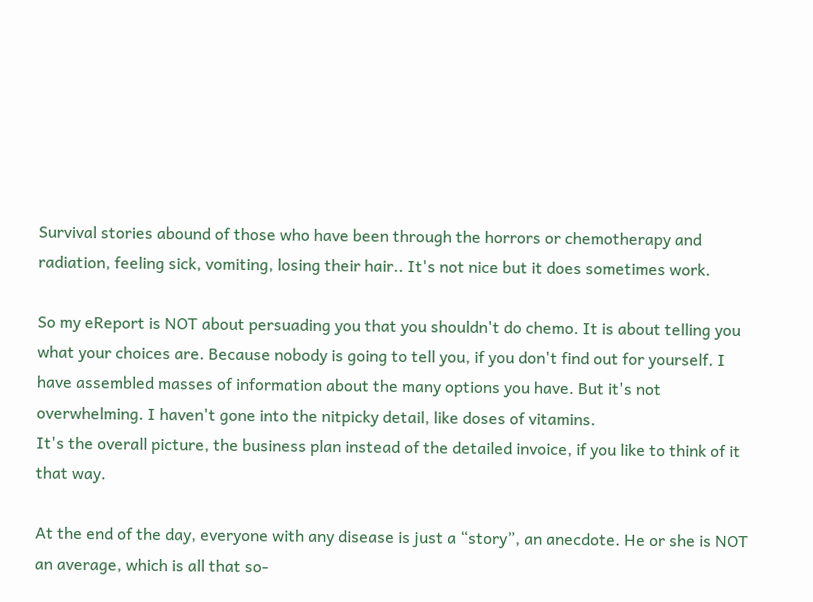Survival stories abound of those who have been through the horrors or chemotherapy and radiation, feeling sick, vomiting, losing their hair.. It's not nice but it does sometimes work.

So my eReport is NOT about persuading you that you shouldn't do chemo. It is about telling you what your choices are. Because nobody is going to tell you, if you don't find out for yourself. I have assembled masses of information about the many options you have. But it's not overwhelming. I haven't gone into the nitpicky detail, like doses of vitamins.
It's the overall picture, the business plan instead of the detailed invoice, if you like to think of it that way.

At the end of the day, everyone with any disease is just a “story”, an anecdote. He or she is NOT an average, which is all that so-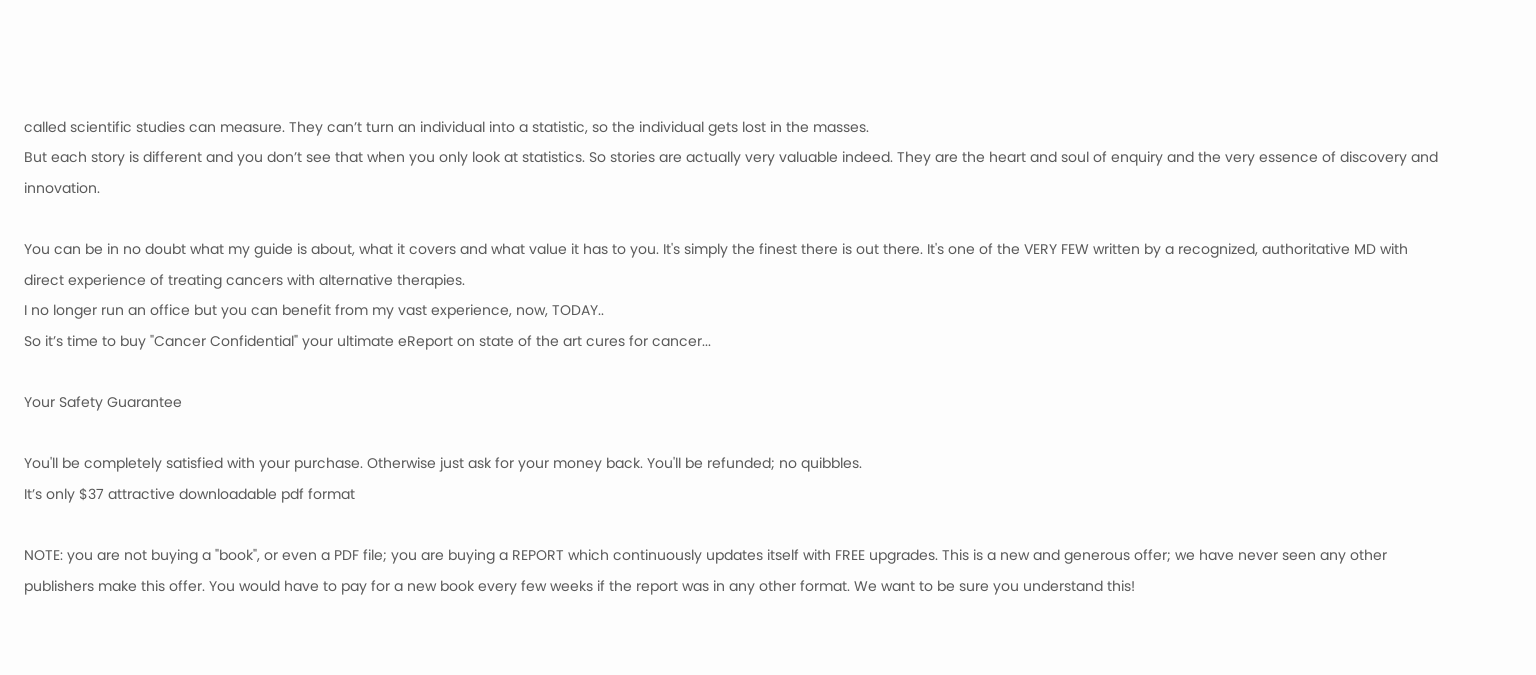called scientific studies can measure. They can’t turn an individual into a statistic, so the individual gets lost in the masses.
But each story is different and you don’t see that when you only look at statistics. So stories are actually very valuable indeed. They are the heart and soul of enquiry and the very essence of discovery and innovation.

You can be in no doubt what my guide is about, what it covers and what value it has to you. It's simply the finest there is out there. It's one of the VERY FEW written by a recognized, authoritative MD with direct experience of treating cancers with alternative therapies.
I no longer run an office but you can benefit from my vast experience, now, TODAY..
So it’s time to buy "Cancer Confidential" your ultimate eReport on state of the art cures for cancer...

Your Safety Guarantee

You'll be completely satisfied with your purchase. Otherwise just ask for your money back. You'll be refunded; no quibbles.
It’s only $37 attractive downloadable pdf format

NOTE: you are not buying a "book", or even a PDF file; you are buying a REPORT which continuously updates itself with FREE upgrades. This is a new and generous offer; we have never seen any other publishers make this offer. You would have to pay for a new book every few weeks if the report was in any other format. We want to be sure you understand this!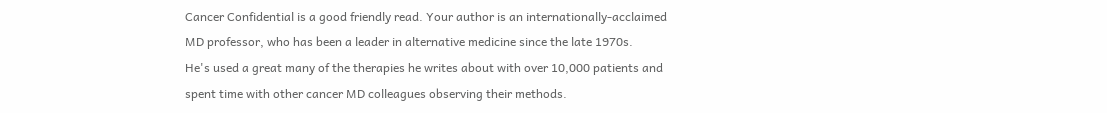Cancer Confidential is a good friendly read. Your author is an internationally-acclaimed MD professor, who has been a leader in alternative medicine since the late 1970s.
He's used a great many of the therapies he writes about with over 10,000 patients and spent time with other cancer MD colleagues observing their methods.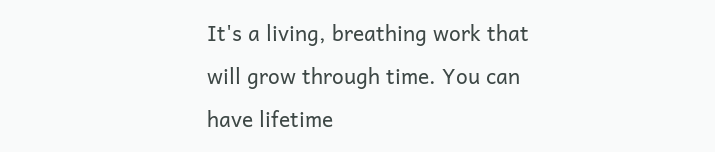It's a living, breathing work that will grow through time. You can have lifetime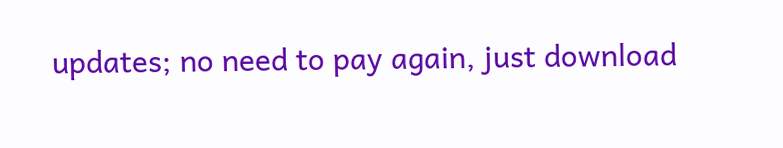updates; no need to pay again, just download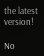the latest version!

No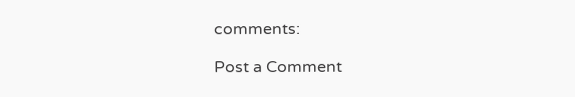comments:

Post a Comment